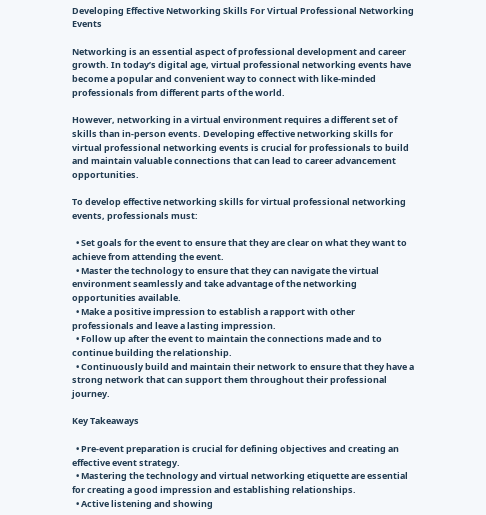Developing Effective Networking Skills For Virtual Professional Networking Events

Networking is an essential aspect of professional development and career growth. In today’s digital age, virtual professional networking events have become a popular and convenient way to connect with like-minded professionals from different parts of the world.

However, networking in a virtual environment requires a different set of skills than in-person events. Developing effective networking skills for virtual professional networking events is crucial for professionals to build and maintain valuable connections that can lead to career advancement opportunities.

To develop effective networking skills for virtual professional networking events, professionals must:

  • Set goals for the event to ensure that they are clear on what they want to achieve from attending the event.
  • Master the technology to ensure that they can navigate the virtual environment seamlessly and take advantage of the networking opportunities available.
  • Make a positive impression to establish a rapport with other professionals and leave a lasting impression.
  • Follow up after the event to maintain the connections made and to continue building the relationship.
  • Continuously build and maintain their network to ensure that they have a strong network that can support them throughout their professional journey.

Key Takeaways

  • Pre-event preparation is crucial for defining objectives and creating an effective event strategy.
  • Mastering the technology and virtual networking etiquette are essential for creating a good impression and establishing relationships.
  • Active listening and showing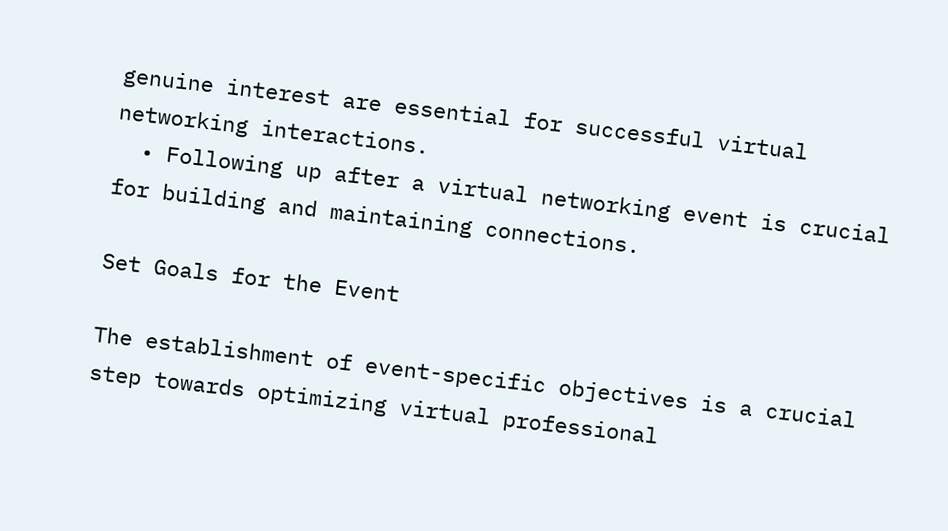genuine interest are essential for successful virtual networking interactions.
  • Following up after a virtual networking event is crucial for building and maintaining connections.

Set Goals for the Event

The establishment of event-specific objectives is a crucial step towards optimizing virtual professional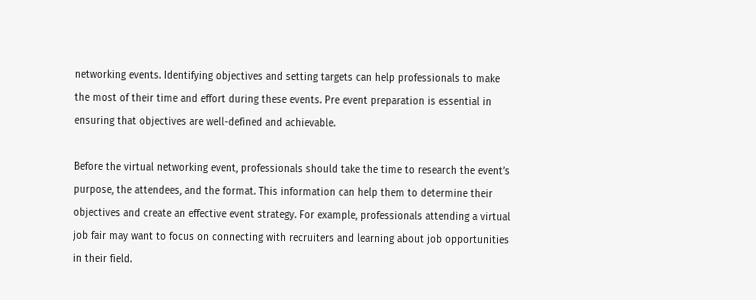networking events. Identifying objectives and setting targets can help professionals to make the most of their time and effort during these events. Pre event preparation is essential in ensuring that objectives are well-defined and achievable.

Before the virtual networking event, professionals should take the time to research the event’s purpose, the attendees, and the format. This information can help them to determine their objectives and create an effective event strategy. For example, professionals attending a virtual job fair may want to focus on connecting with recruiters and learning about job opportunities in their field.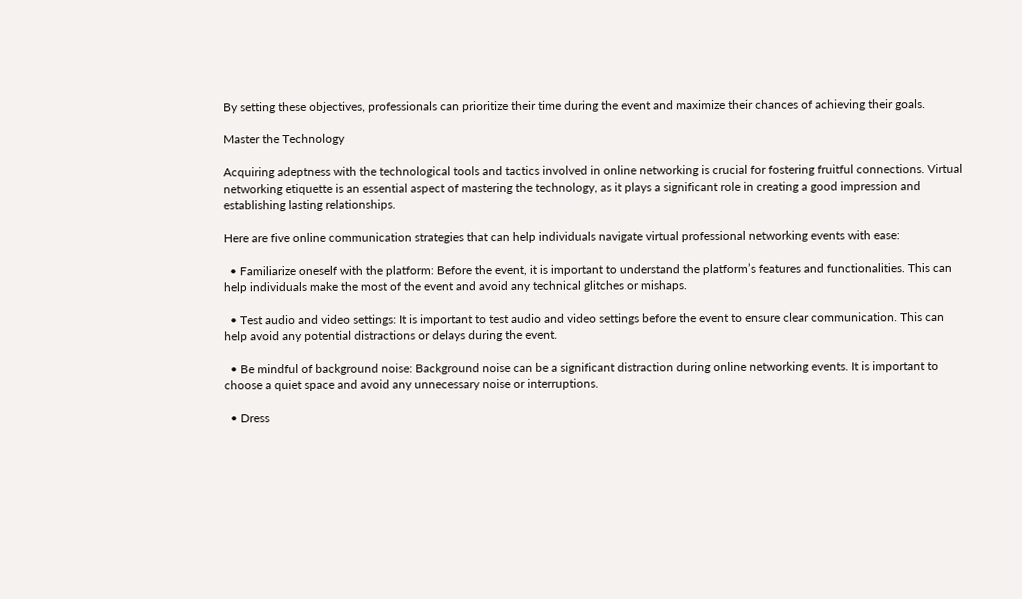By setting these objectives, professionals can prioritize their time during the event and maximize their chances of achieving their goals.

Master the Technology

Acquiring adeptness with the technological tools and tactics involved in online networking is crucial for fostering fruitful connections. Virtual networking etiquette is an essential aspect of mastering the technology, as it plays a significant role in creating a good impression and establishing lasting relationships.

Here are five online communication strategies that can help individuals navigate virtual professional networking events with ease:

  • Familiarize oneself with the platform: Before the event, it is important to understand the platform’s features and functionalities. This can help individuals make the most of the event and avoid any technical glitches or mishaps.

  • Test audio and video settings: It is important to test audio and video settings before the event to ensure clear communication. This can help avoid any potential distractions or delays during the event.

  • Be mindful of background noise: Background noise can be a significant distraction during online networking events. It is important to choose a quiet space and avoid any unnecessary noise or interruptions.

  • Dress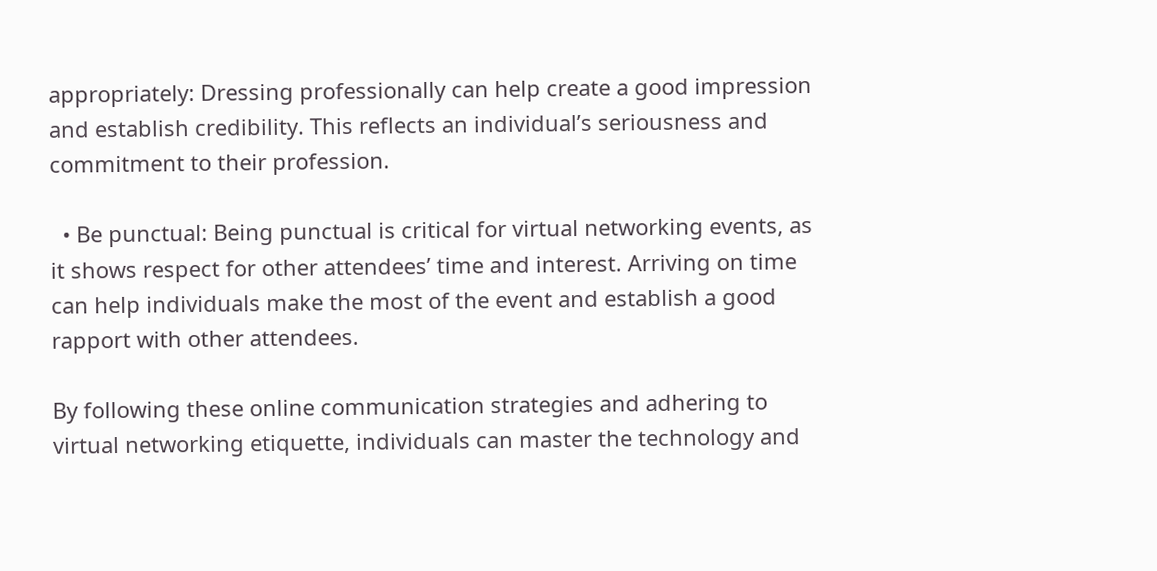appropriately: Dressing professionally can help create a good impression and establish credibility. This reflects an individual’s seriousness and commitment to their profession.

  • Be punctual: Being punctual is critical for virtual networking events, as it shows respect for other attendees’ time and interest. Arriving on time can help individuals make the most of the event and establish a good rapport with other attendees.

By following these online communication strategies and adhering to virtual networking etiquette, individuals can master the technology and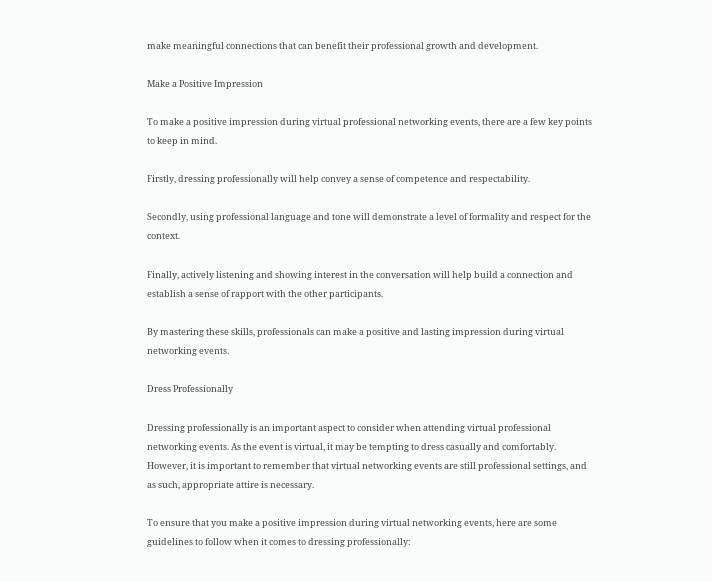make meaningful connections that can benefit their professional growth and development.

Make a Positive Impression

To make a positive impression during virtual professional networking events, there are a few key points to keep in mind.

Firstly, dressing professionally will help convey a sense of competence and respectability.

Secondly, using professional language and tone will demonstrate a level of formality and respect for the context.

Finally, actively listening and showing interest in the conversation will help build a connection and establish a sense of rapport with the other participants.

By mastering these skills, professionals can make a positive and lasting impression during virtual networking events.

Dress Professionally

Dressing professionally is an important aspect to consider when attending virtual professional networking events. As the event is virtual, it may be tempting to dress casually and comfortably. However, it is important to remember that virtual networking events are still professional settings, and as such, appropriate attire is necessary.

To ensure that you make a positive impression during virtual networking events, here are some guidelines to follow when it comes to dressing professionally: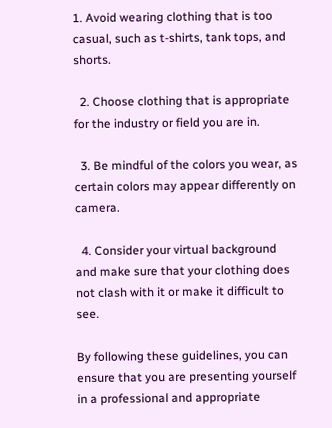1. Avoid wearing clothing that is too casual, such as t-shirts, tank tops, and shorts.

  2. Choose clothing that is appropriate for the industry or field you are in.

  3. Be mindful of the colors you wear, as certain colors may appear differently on camera.

  4. Consider your virtual background and make sure that your clothing does not clash with it or make it difficult to see.

By following these guidelines, you can ensure that you are presenting yourself in a professional and appropriate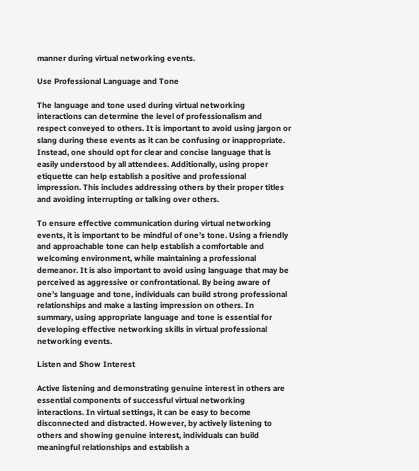manner during virtual networking events.

Use Professional Language and Tone

The language and tone used during virtual networking interactions can determine the level of professionalism and respect conveyed to others. It is important to avoid using jargon or slang during these events as it can be confusing or inappropriate. Instead, one should opt for clear and concise language that is easily understood by all attendees. Additionally, using proper etiquette can help establish a positive and professional impression. This includes addressing others by their proper titles and avoiding interrupting or talking over others.

To ensure effective communication during virtual networking events, it is important to be mindful of one’s tone. Using a friendly and approachable tone can help establish a comfortable and welcoming environment, while maintaining a professional demeanor. It is also important to avoid using language that may be perceived as aggressive or confrontational. By being aware of one’s language and tone, individuals can build strong professional relationships and make a lasting impression on others. In summary, using appropriate language and tone is essential for developing effective networking skills in virtual professional networking events.

Listen and Show Interest

Active listening and demonstrating genuine interest in others are essential components of successful virtual networking interactions. In virtual settings, it can be easy to become disconnected and distracted. However, by actively listening to others and showing genuine interest, individuals can build meaningful relationships and establish a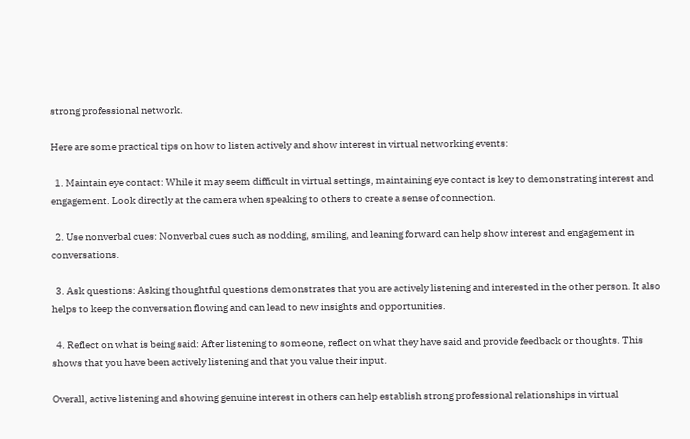strong professional network.

Here are some practical tips on how to listen actively and show interest in virtual networking events:

  1. Maintain eye contact: While it may seem difficult in virtual settings, maintaining eye contact is key to demonstrating interest and engagement. Look directly at the camera when speaking to others to create a sense of connection.

  2. Use nonverbal cues: Nonverbal cues such as nodding, smiling, and leaning forward can help show interest and engagement in conversations.

  3. Ask questions: Asking thoughtful questions demonstrates that you are actively listening and interested in the other person. It also helps to keep the conversation flowing and can lead to new insights and opportunities.

  4. Reflect on what is being said: After listening to someone, reflect on what they have said and provide feedback or thoughts. This shows that you have been actively listening and that you value their input.

Overall, active listening and showing genuine interest in others can help establish strong professional relationships in virtual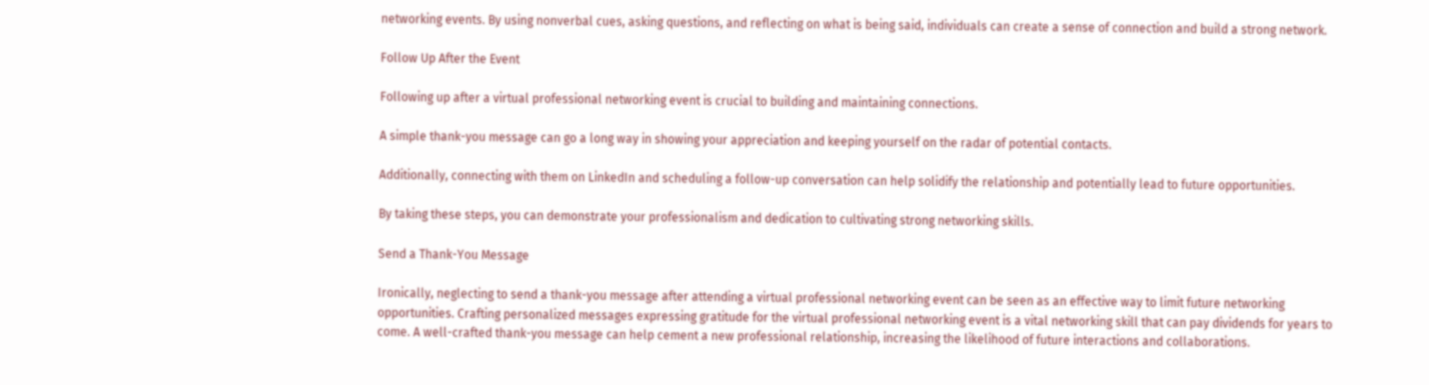networking events. By using nonverbal cues, asking questions, and reflecting on what is being said, individuals can create a sense of connection and build a strong network.

Follow Up After the Event

Following up after a virtual professional networking event is crucial to building and maintaining connections.

A simple thank-you message can go a long way in showing your appreciation and keeping yourself on the radar of potential contacts.

Additionally, connecting with them on LinkedIn and scheduling a follow-up conversation can help solidify the relationship and potentially lead to future opportunities.

By taking these steps, you can demonstrate your professionalism and dedication to cultivating strong networking skills.

Send a Thank-You Message

Ironically, neglecting to send a thank-you message after attending a virtual professional networking event can be seen as an effective way to limit future networking opportunities. Crafting personalized messages expressing gratitude for the virtual professional networking event is a vital networking skill that can pay dividends for years to come. A well-crafted thank-you message can help cement a new professional relationship, increasing the likelihood of future interactions and collaborations.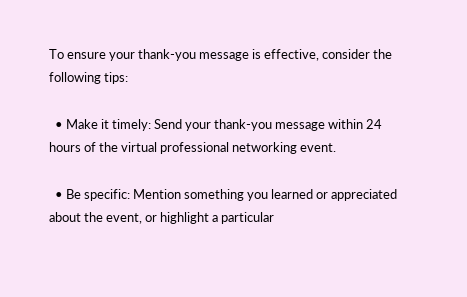To ensure your thank-you message is effective, consider the following tips:

  • Make it timely: Send your thank-you message within 24 hours of the virtual professional networking event.

  • Be specific: Mention something you learned or appreciated about the event, or highlight a particular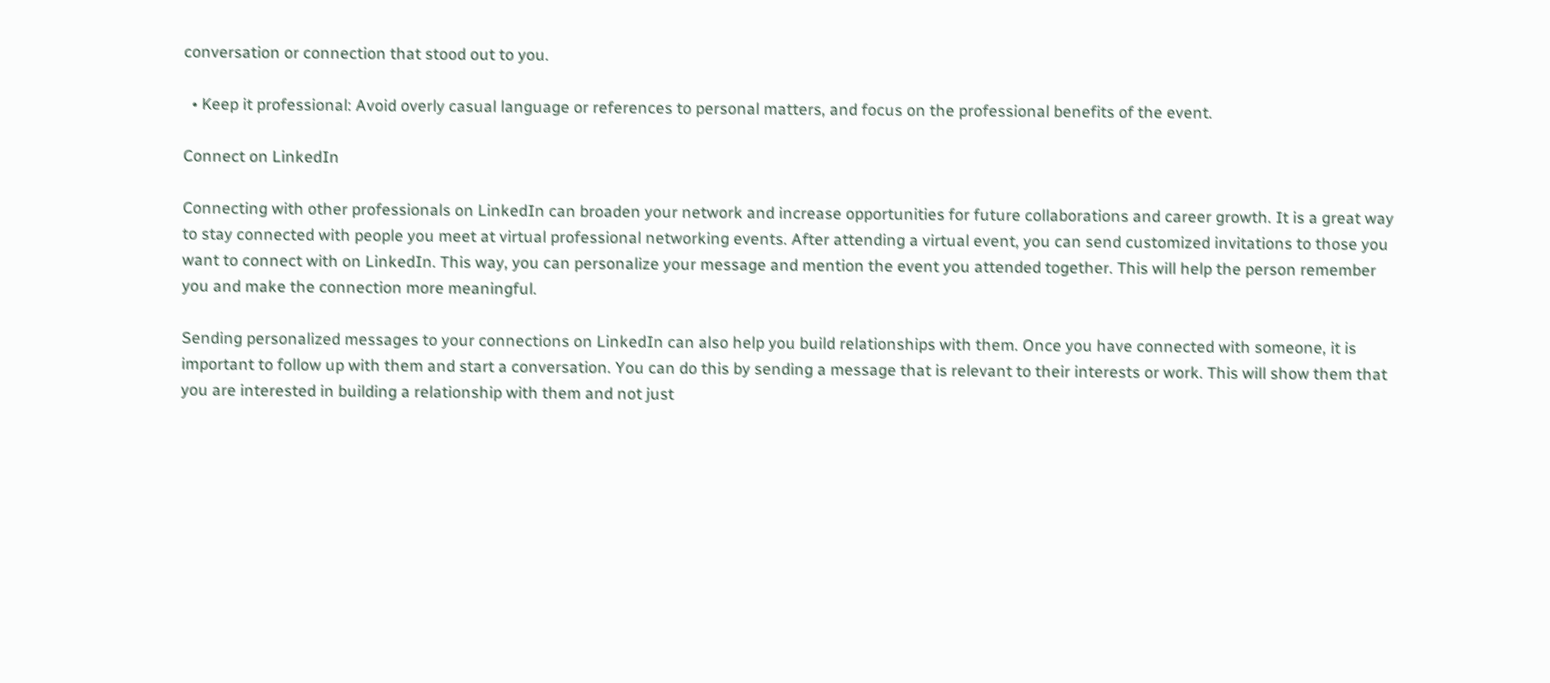conversation or connection that stood out to you.

  • Keep it professional: Avoid overly casual language or references to personal matters, and focus on the professional benefits of the event.

Connect on LinkedIn

Connecting with other professionals on LinkedIn can broaden your network and increase opportunities for future collaborations and career growth. It is a great way to stay connected with people you meet at virtual professional networking events. After attending a virtual event, you can send customized invitations to those you want to connect with on LinkedIn. This way, you can personalize your message and mention the event you attended together. This will help the person remember you and make the connection more meaningful.

Sending personalized messages to your connections on LinkedIn can also help you build relationships with them. Once you have connected with someone, it is important to follow up with them and start a conversation. You can do this by sending a message that is relevant to their interests or work. This will show them that you are interested in building a relationship with them and not just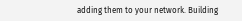adding them to your network. Building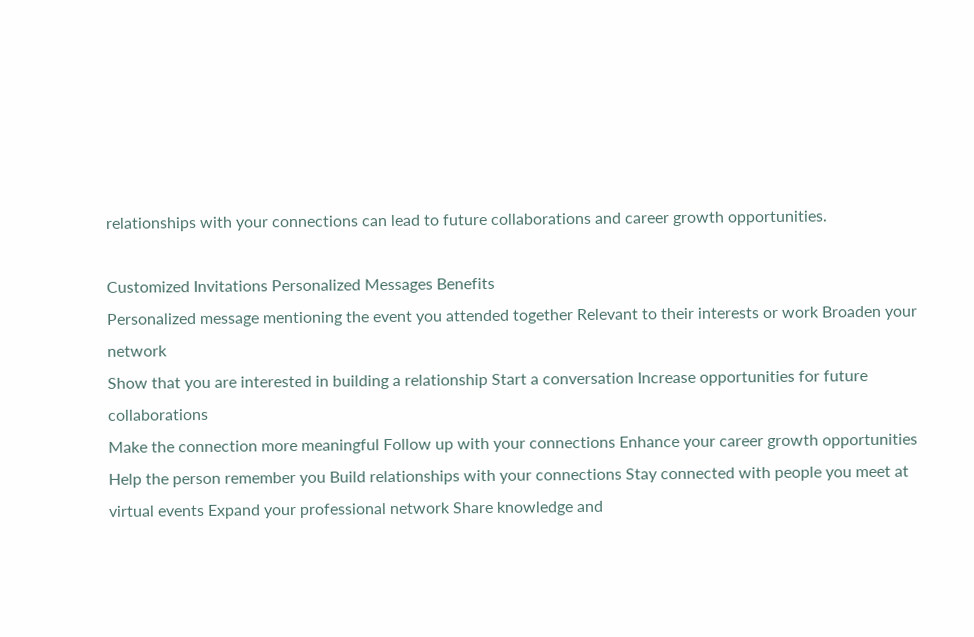relationships with your connections can lead to future collaborations and career growth opportunities.

Customized Invitations Personalized Messages Benefits
Personalized message mentioning the event you attended together Relevant to their interests or work Broaden your network
Show that you are interested in building a relationship Start a conversation Increase opportunities for future collaborations
Make the connection more meaningful Follow up with your connections Enhance your career growth opportunities
Help the person remember you Build relationships with your connections Stay connected with people you meet at virtual events Expand your professional network Share knowledge and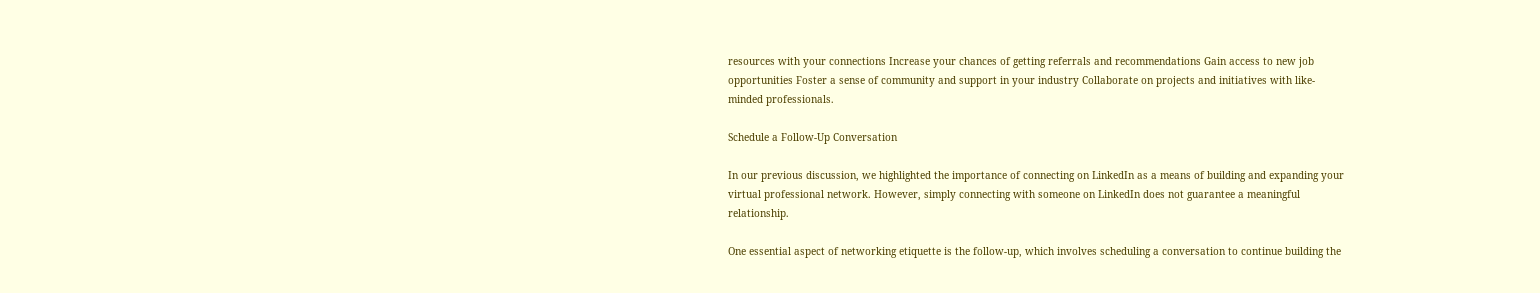resources with your connections Increase your chances of getting referrals and recommendations Gain access to new job opportunities Foster a sense of community and support in your industry Collaborate on projects and initiatives with like-minded professionals.

Schedule a Follow-Up Conversation

In our previous discussion, we highlighted the importance of connecting on LinkedIn as a means of building and expanding your virtual professional network. However, simply connecting with someone on LinkedIn does not guarantee a meaningful relationship.

One essential aspect of networking etiquette is the follow-up, which involves scheduling a conversation to continue building the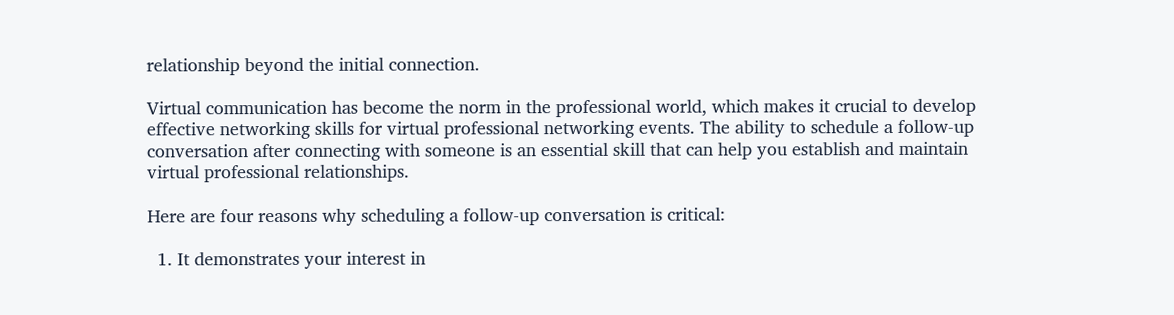relationship beyond the initial connection.

Virtual communication has become the norm in the professional world, which makes it crucial to develop effective networking skills for virtual professional networking events. The ability to schedule a follow-up conversation after connecting with someone is an essential skill that can help you establish and maintain virtual professional relationships.

Here are four reasons why scheduling a follow-up conversation is critical:

  1. It demonstrates your interest in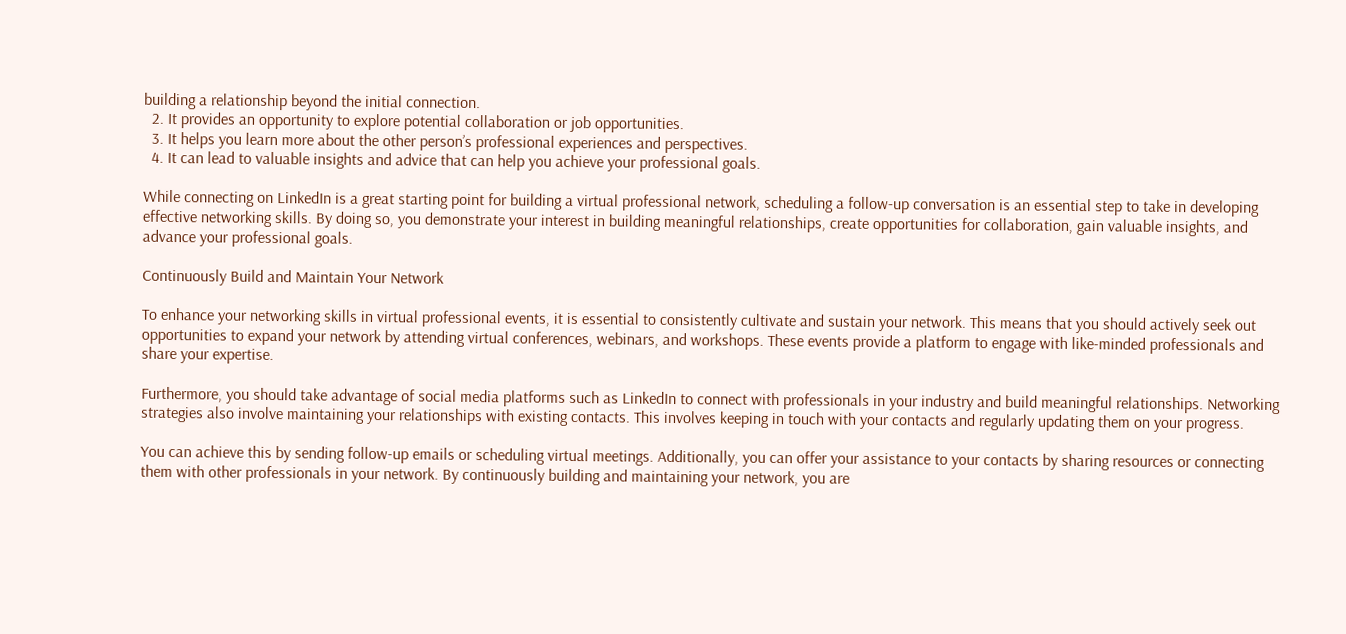building a relationship beyond the initial connection.
  2. It provides an opportunity to explore potential collaboration or job opportunities.
  3. It helps you learn more about the other person’s professional experiences and perspectives.
  4. It can lead to valuable insights and advice that can help you achieve your professional goals.

While connecting on LinkedIn is a great starting point for building a virtual professional network, scheduling a follow-up conversation is an essential step to take in developing effective networking skills. By doing so, you demonstrate your interest in building meaningful relationships, create opportunities for collaboration, gain valuable insights, and advance your professional goals.

Continuously Build and Maintain Your Network

To enhance your networking skills in virtual professional events, it is essential to consistently cultivate and sustain your network. This means that you should actively seek out opportunities to expand your network by attending virtual conferences, webinars, and workshops. These events provide a platform to engage with like-minded professionals and share your expertise.

Furthermore, you should take advantage of social media platforms such as LinkedIn to connect with professionals in your industry and build meaningful relationships. Networking strategies also involve maintaining your relationships with existing contacts. This involves keeping in touch with your contacts and regularly updating them on your progress.

You can achieve this by sending follow-up emails or scheduling virtual meetings. Additionally, you can offer your assistance to your contacts by sharing resources or connecting them with other professionals in your network. By continuously building and maintaining your network, you are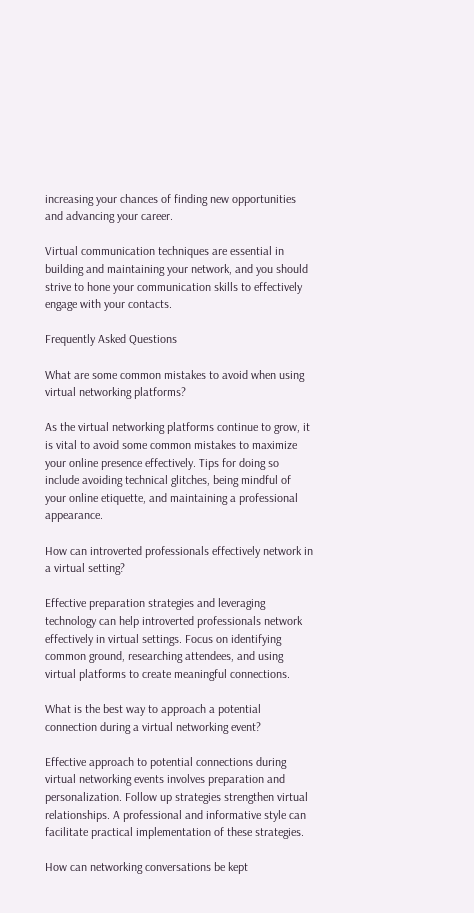increasing your chances of finding new opportunities and advancing your career.

Virtual communication techniques are essential in building and maintaining your network, and you should strive to hone your communication skills to effectively engage with your contacts.

Frequently Asked Questions

What are some common mistakes to avoid when using virtual networking platforms?

As the virtual networking platforms continue to grow, it is vital to avoid some common mistakes to maximize your online presence effectively. Tips for doing so include avoiding technical glitches, being mindful of your online etiquette, and maintaining a professional appearance.

How can introverted professionals effectively network in a virtual setting?

Effective preparation strategies and leveraging technology can help introverted professionals network effectively in virtual settings. Focus on identifying common ground, researching attendees, and using virtual platforms to create meaningful connections.

What is the best way to approach a potential connection during a virtual networking event?

Effective approach to potential connections during virtual networking events involves preparation and personalization. Follow up strategies strengthen virtual relationships. A professional and informative style can facilitate practical implementation of these strategies.

How can networking conversations be kept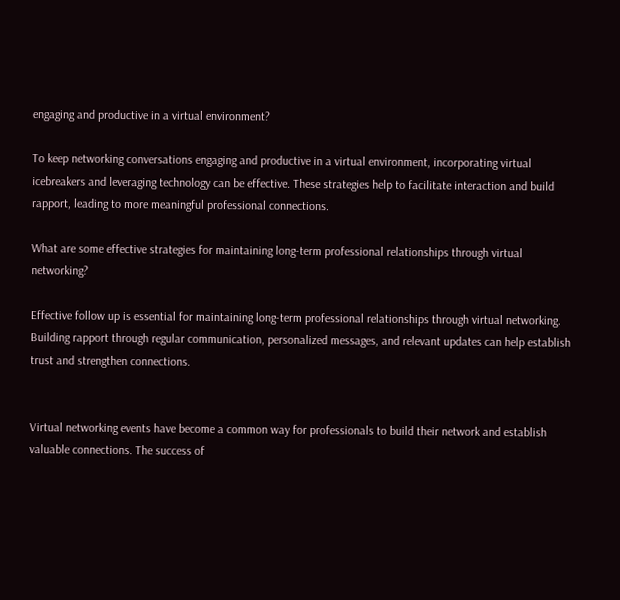engaging and productive in a virtual environment?

To keep networking conversations engaging and productive in a virtual environment, incorporating virtual icebreakers and leveraging technology can be effective. These strategies help to facilitate interaction and build rapport, leading to more meaningful professional connections.

What are some effective strategies for maintaining long-term professional relationships through virtual networking?

Effective follow up is essential for maintaining long-term professional relationships through virtual networking. Building rapport through regular communication, personalized messages, and relevant updates can help establish trust and strengthen connections.


Virtual networking events have become a common way for professionals to build their network and establish valuable connections. The success of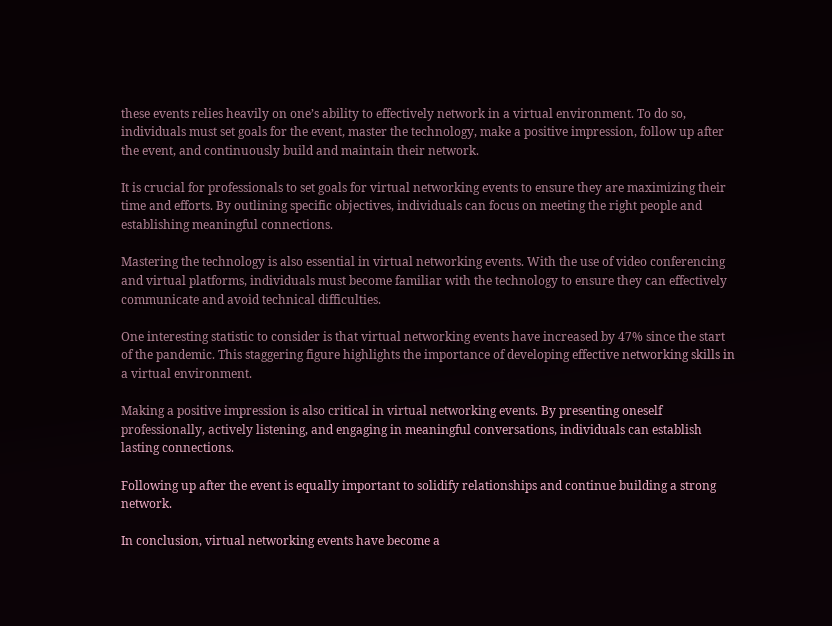these events relies heavily on one’s ability to effectively network in a virtual environment. To do so, individuals must set goals for the event, master the technology, make a positive impression, follow up after the event, and continuously build and maintain their network.

It is crucial for professionals to set goals for virtual networking events to ensure they are maximizing their time and efforts. By outlining specific objectives, individuals can focus on meeting the right people and establishing meaningful connections.

Mastering the technology is also essential in virtual networking events. With the use of video conferencing and virtual platforms, individuals must become familiar with the technology to ensure they can effectively communicate and avoid technical difficulties.

One interesting statistic to consider is that virtual networking events have increased by 47% since the start of the pandemic. This staggering figure highlights the importance of developing effective networking skills in a virtual environment.

Making a positive impression is also critical in virtual networking events. By presenting oneself professionally, actively listening, and engaging in meaningful conversations, individuals can establish lasting connections.

Following up after the event is equally important to solidify relationships and continue building a strong network.

In conclusion, virtual networking events have become a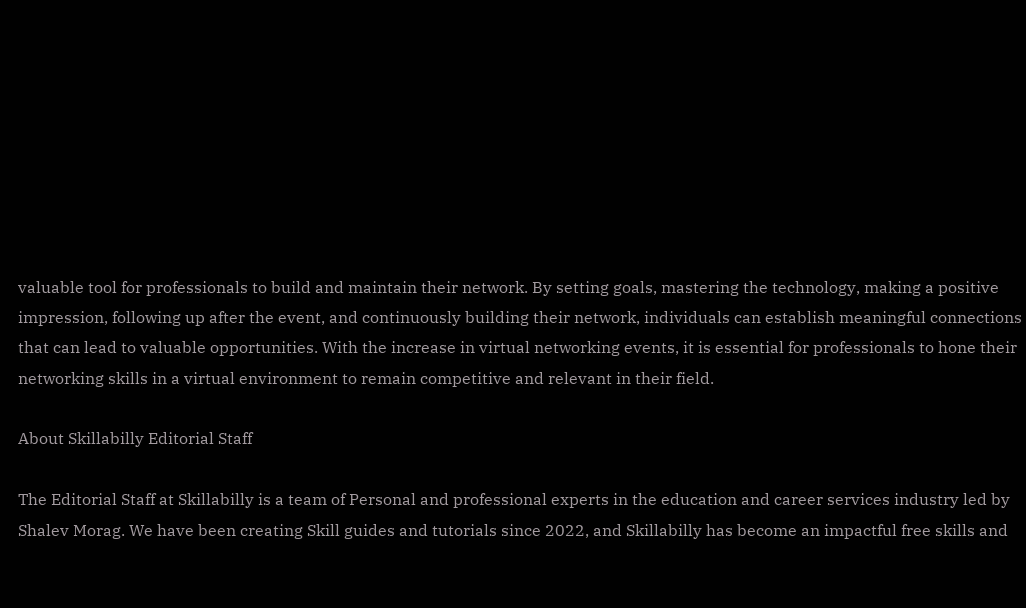valuable tool for professionals to build and maintain their network. By setting goals, mastering the technology, making a positive impression, following up after the event, and continuously building their network, individuals can establish meaningful connections that can lead to valuable opportunities. With the increase in virtual networking events, it is essential for professionals to hone their networking skills in a virtual environment to remain competitive and relevant in their field.

About Skillabilly Editorial Staff

The Editorial Staff at Skillabilly is a team of Personal and professional experts in the education and career services industry led by Shalev Morag. We have been creating Skill guides and tutorials since 2022, and Skillabilly has become an impactful free skills and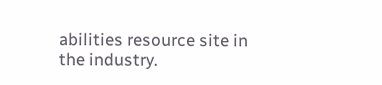abilities resource site in the industry.